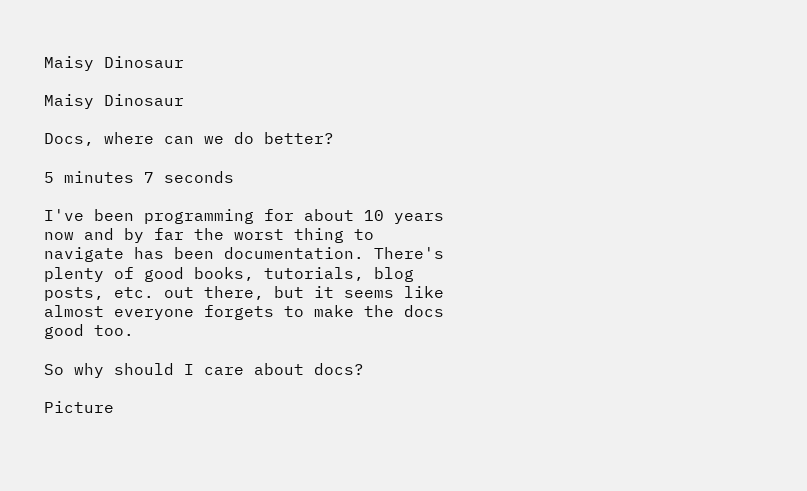Maisy Dinosaur

Maisy Dinosaur

Docs, where can we do better?

5 minutes 7 seconds

I've been programming for about 10 years now and by far the worst thing to navigate has been documentation. There's plenty of good books, tutorials, blog posts, etc. out there, but it seems like almost everyone forgets to make the docs good too.

So why should I care about docs?

Picture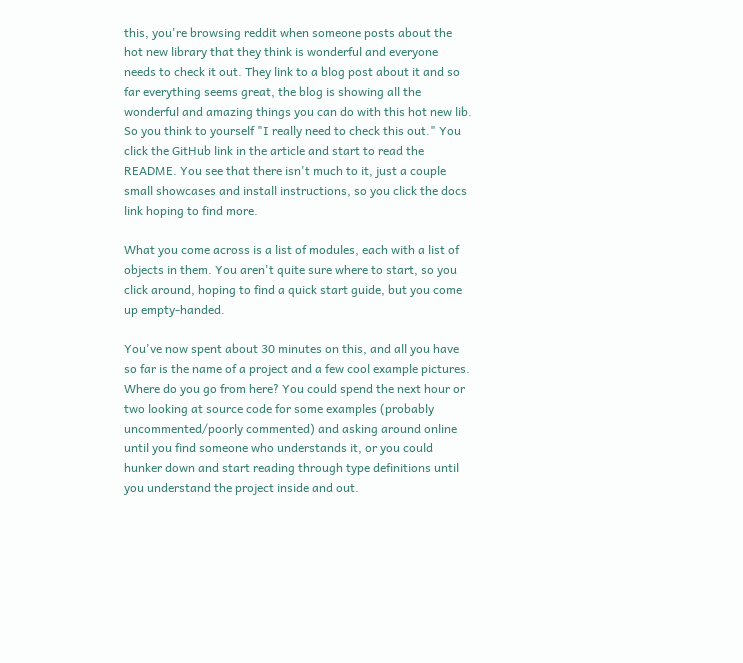this, you're browsing reddit when someone posts about the hot new library that they think is wonderful and everyone needs to check it out. They link to a blog post about it and so far everything seems great, the blog is showing all the wonderful and amazing things you can do with this hot new lib. So you think to yourself "I really need to check this out." You click the GitHub link in the article and start to read the README. You see that there isn't much to it, just a couple small showcases and install instructions, so you click the docs link hoping to find more.

What you come across is a list of modules, each with a list of objects in them. You aren't quite sure where to start, so you click around, hoping to find a quick start guide, but you come up empty-handed.

You've now spent about 30 minutes on this, and all you have so far is the name of a project and a few cool example pictures. Where do you go from here? You could spend the next hour or two looking at source code for some examples (probably uncommented/poorly commented) and asking around online until you find someone who understands it, or you could hunker down and start reading through type definitions until you understand the project inside and out.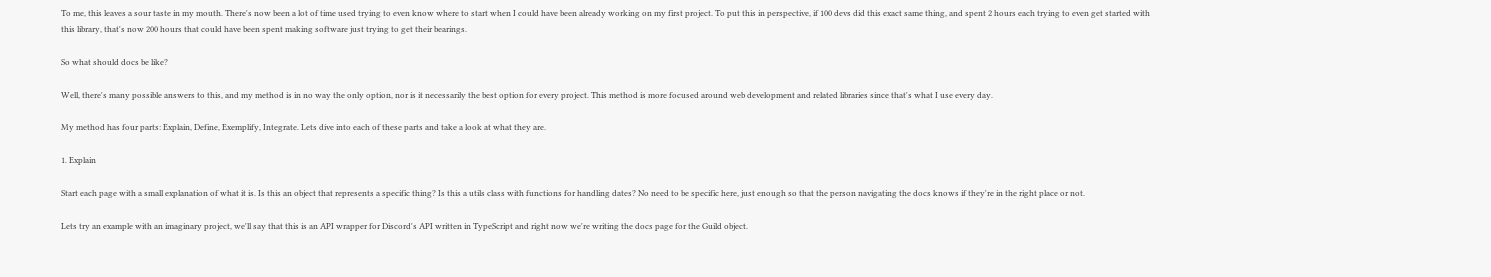To me, this leaves a sour taste in my mouth. There's now been a lot of time used trying to even know where to start when I could have been already working on my first project. To put this in perspective, if 100 devs did this exact same thing, and spent 2 hours each trying to even get started with this library, that's now 200 hours that could have been spent making software just trying to get their bearings.

So what should docs be like?

Well, there's many possible answers to this, and my method is in no way the only option, nor is it necessarily the best option for every project. This method is more focused around web development and related libraries since that's what I use every day.

My method has four parts: Explain, Define, Exemplify, Integrate. Lets dive into each of these parts and take a look at what they are.

1. Explain

Start each page with a small explanation of what it is. Is this an object that represents a specific thing? Is this a utils class with functions for handling dates? No need to be specific here, just enough so that the person navigating the docs knows if they're in the right place or not.

Lets try an example with an imaginary project, we'll say that this is an API wrapper for Discord's API written in TypeScript and right now we're writing the docs page for the Guild object.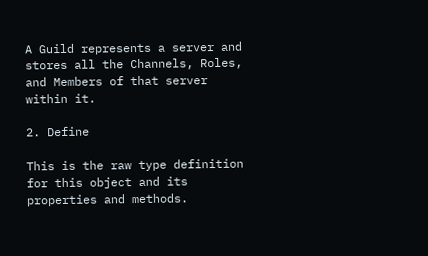A Guild represents a server and stores all the Channels, Roles, and Members of that server within it.

2. Define

This is the raw type definition for this object and its properties and methods.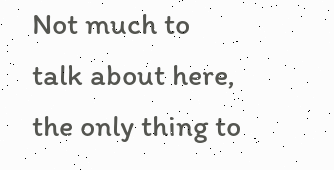Not much to talk about here, the only thing to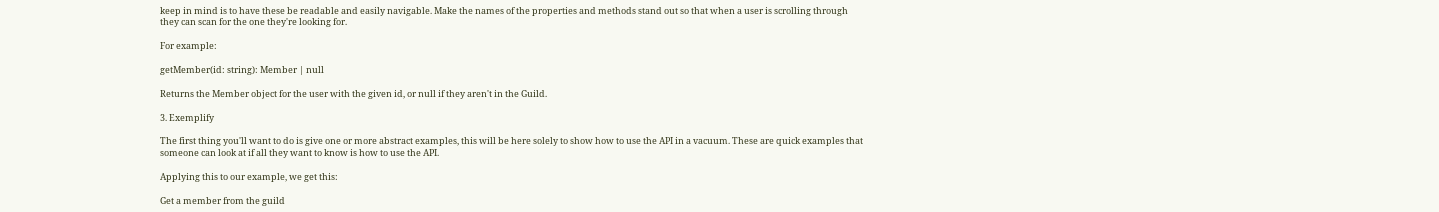keep in mind is to have these be readable and easily navigable. Make the names of the properties and methods stand out so that when a user is scrolling through they can scan for the one they're looking for.

For example:

getMember(id: string): Member | null

Returns the Member object for the user with the given id, or null if they aren't in the Guild.

3. Exemplify

The first thing you'll want to do is give one or more abstract examples, this will be here solely to show how to use the API in a vacuum. These are quick examples that someone can look at if all they want to know is how to use the API.

Applying this to our example, we get this:

Get a member from the guild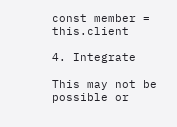const member = this.client

4. Integrate

This may not be possible or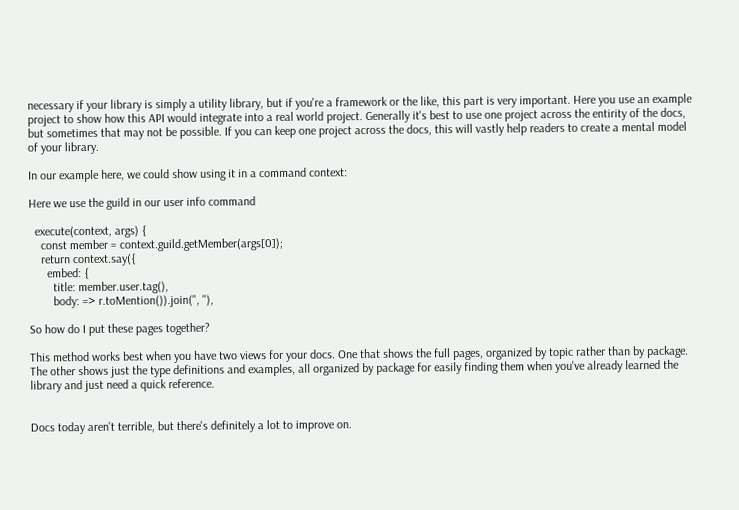necessary if your library is simply a utility library, but if you're a framework or the like, this part is very important. Here you use an example project to show how this API would integrate into a real world project. Generally it's best to use one project across the entirity of the docs, but sometimes that may not be possible. If you can keep one project across the docs, this will vastly help readers to create a mental model of your library.

In our example here, we could show using it in a command context:

Here we use the guild in our user info command

  execute(context, args) {
    const member = context.guild.getMember(args[0]);
    return context.say({
      embed: {
        title: member.user.tag(),
        body: => r.toMention()).join(", "),

So how do I put these pages together?

This method works best when you have two views for your docs. One that shows the full pages, organized by topic rather than by package. The other shows just the type definitions and examples, all organized by package for easily finding them when you've already learned the library and just need a quick reference.


Docs today aren't terrible, but there's definitely a lot to improve on.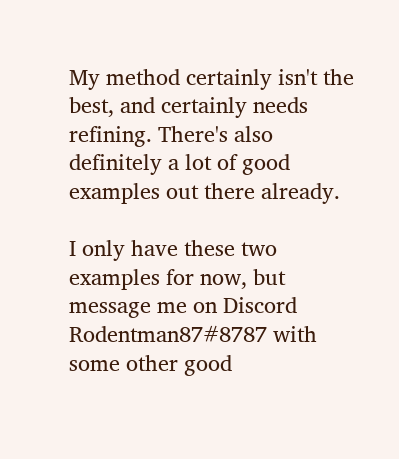My method certainly isn't the best, and certainly needs refining. There's also definitely a lot of good examples out there already.

I only have these two examples for now, but message me on Discord Rodentman87#8787 with some other good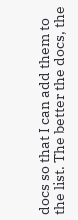docs so that I can add them to the list. The better the docs, the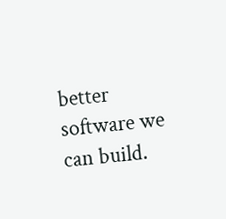better software we can build.